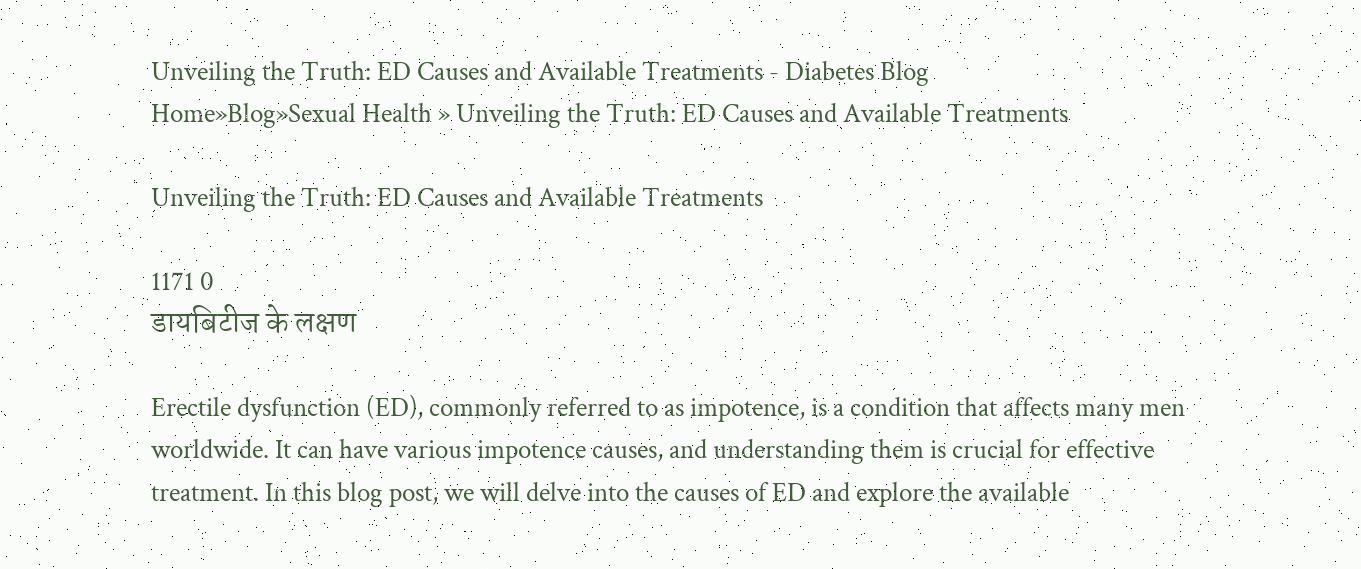Unveiling the Truth: ED Causes and Available Treatments - Diabetes Blog
Home»Blog»Sexual Health » Unveiling the Truth: ED Causes and Available Treatments

Unveiling the Truth: ED Causes and Available Treatments

1171 0
डायबिटीज के लक्षण

Erectile dysfunction (ED), commonly referred to as impotence, is a condition that affects many men worldwide. It can have various impotence causes, and understanding them is crucial for effective treatment. In this blog post, we will delve into the causes of ED and explore the available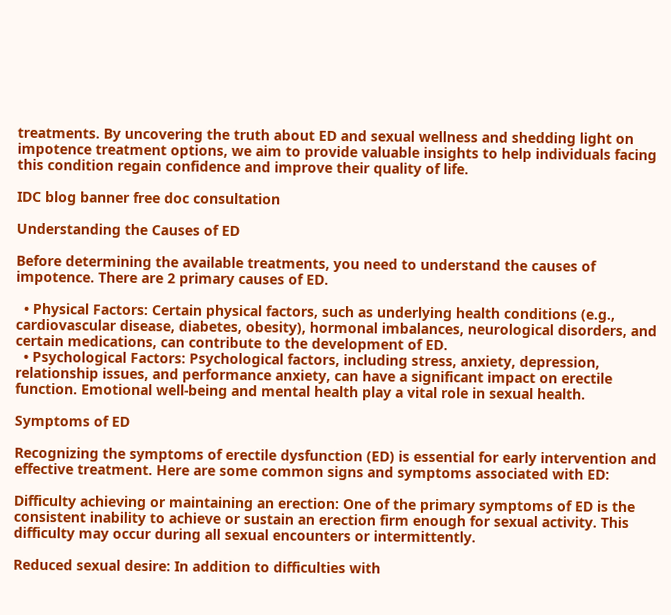treatments. By uncovering the truth about ED and sexual wellness and shedding light on impotence treatment options, we aim to provide valuable insights to help individuals facing this condition regain confidence and improve their quality of life.

IDC blog banner free doc consultation

Understanding the Causes of ED

Before determining the available treatments, you need to understand the causes of impotence. There are 2 primary causes of ED.

  • Physical Factors: Certain physical factors, such as underlying health conditions (e.g., cardiovascular disease, diabetes, obesity), hormonal imbalances, neurological disorders, and certain medications, can contribute to the development of ED.
  • Psychological Factors: Psychological factors, including stress, anxiety, depression, relationship issues, and performance anxiety, can have a significant impact on erectile function. Emotional well-being and mental health play a vital role in sexual health.

Symptoms of ED

Recognizing the symptoms of erectile dysfunction (ED) is essential for early intervention and effective treatment. Here are some common signs and symptoms associated with ED:

Difficulty achieving or maintaining an erection: One of the primary symptoms of ED is the consistent inability to achieve or sustain an erection firm enough for sexual activity. This difficulty may occur during all sexual encounters or intermittently.

Reduced sexual desire: In addition to difficulties with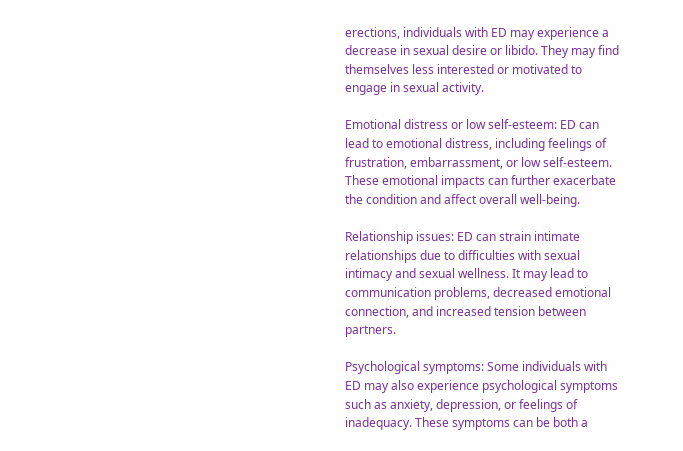erections, individuals with ED may experience a decrease in sexual desire or libido. They may find themselves less interested or motivated to engage in sexual activity.

Emotional distress or low self-esteem: ED can lead to emotional distress, including feelings of frustration, embarrassment, or low self-esteem. These emotional impacts can further exacerbate the condition and affect overall well-being.

Relationship issues: ED can strain intimate relationships due to difficulties with sexual intimacy and sexual wellness. It may lead to communication problems, decreased emotional connection, and increased tension between partners.

Psychological symptoms: Some individuals with ED may also experience psychological symptoms such as anxiety, depression, or feelings of inadequacy. These symptoms can be both a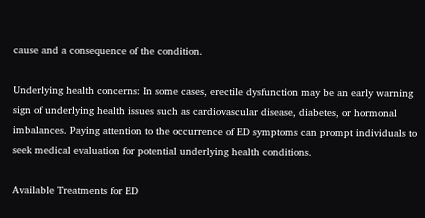cause and a consequence of the condition.

Underlying health concerns: In some cases, erectile dysfunction may be an early warning sign of underlying health issues such as cardiovascular disease, diabetes, or hormonal imbalances. Paying attention to the occurrence of ED symptoms can prompt individuals to seek medical evaluation for potential underlying health conditions.

Available Treatments for ED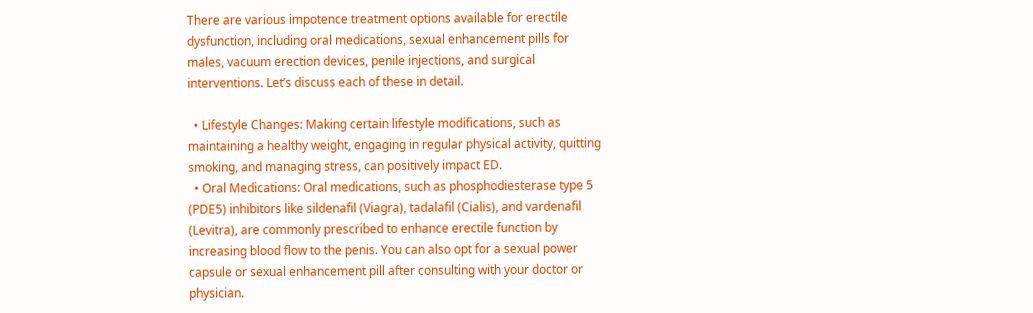There are various impotence treatment options available for erectile dysfunction, including oral medications, sexual enhancement pills for males, vacuum erection devices, penile injections, and surgical interventions. Let’s discuss each of these in detail.

  • Lifestyle Changes: Making certain lifestyle modifications, such as maintaining a healthy weight, engaging in regular physical activity, quitting smoking, and managing stress, can positively impact ED.
  • Oral Medications: Oral medications, such as phosphodiesterase type 5 (PDE5) inhibitors like sildenafil (Viagra), tadalafil (Cialis), and vardenafil (Levitra), are commonly prescribed to enhance erectile function by increasing blood flow to the penis. You can also opt for a sexual power capsule or sexual enhancement pill after consulting with your doctor or physician.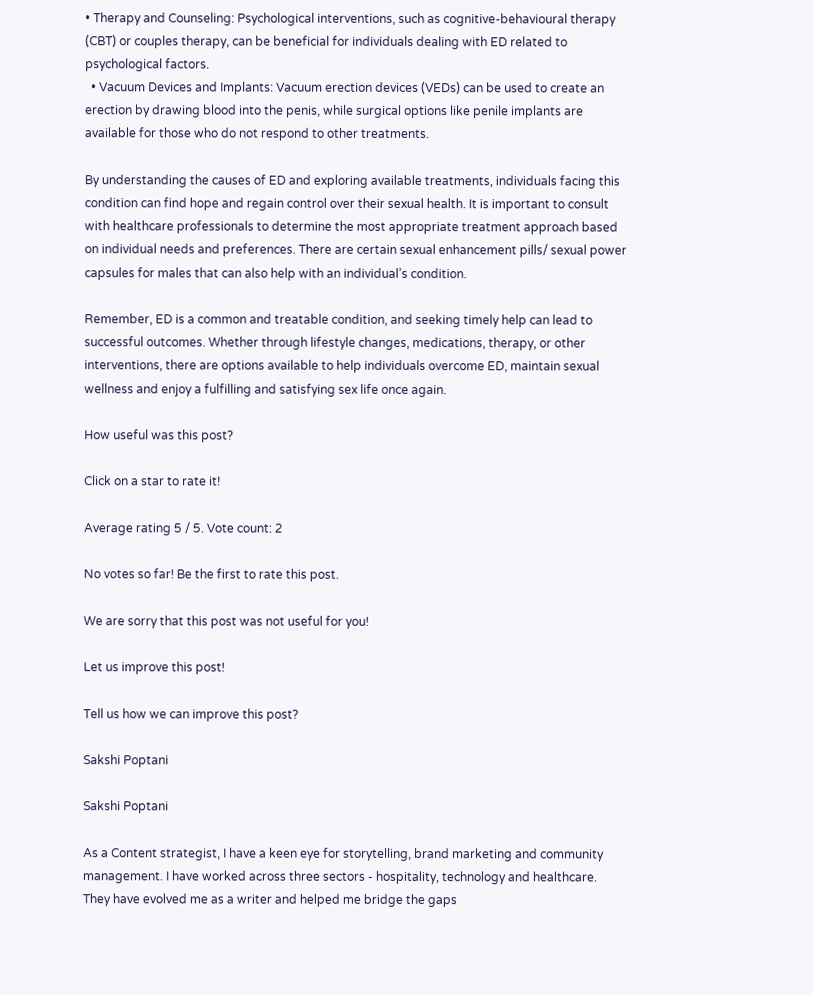• Therapy and Counseling: Psychological interventions, such as cognitive-behavioural therapy (CBT) or couples therapy, can be beneficial for individuals dealing with ED related to psychological factors.
  • Vacuum Devices and Implants: Vacuum erection devices (VEDs) can be used to create an erection by drawing blood into the penis, while surgical options like penile implants are available for those who do not respond to other treatments.

By understanding the causes of ED and exploring available treatments, individuals facing this condition can find hope and regain control over their sexual health. It is important to consult with healthcare professionals to determine the most appropriate treatment approach based on individual needs and preferences. There are certain sexual enhancement pills/ sexual power capsules for males that can also help with an individual’s condition.

Remember, ED is a common and treatable condition, and seeking timely help can lead to successful outcomes. Whether through lifestyle changes, medications, therapy, or other interventions, there are options available to help individuals overcome ED, maintain sexual wellness and enjoy a fulfilling and satisfying sex life once again.

How useful was this post?

Click on a star to rate it!

Average rating 5 / 5. Vote count: 2

No votes so far! Be the first to rate this post.

We are sorry that this post was not useful for you!

Let us improve this post!

Tell us how we can improve this post?

Sakshi Poptani

Sakshi Poptani

As a Content strategist, I have a keen eye for storytelling, brand marketing and community management. I have worked across three sectors - hospitality, technology and healthcare. They have evolved me as a writer and helped me bridge the gaps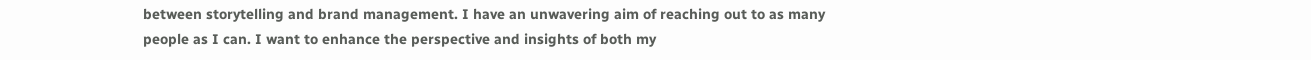between storytelling and brand management. I have an unwavering aim of reaching out to as many people as I can. I want to enhance the perspective and insights of both my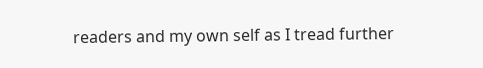readers and my own self as I tread further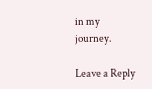in my journey.

Leave a Reply